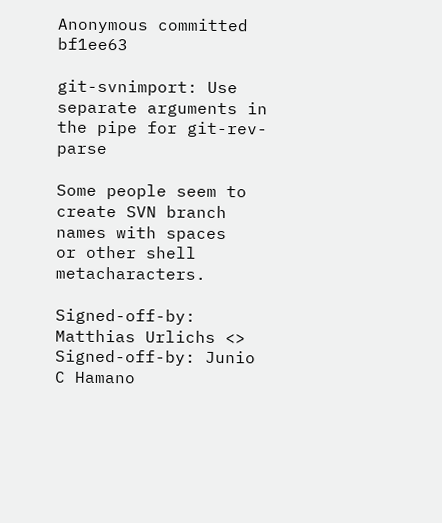Anonymous committed bf1ee63

git-svnimport: Use separate arguments in the pipe for git-rev-parse

Some people seem to create SVN branch names with spaces
or other shell metacharacters.

Signed-off-by: Matthias Urlichs <>
Signed-off-by: Junio C Hamano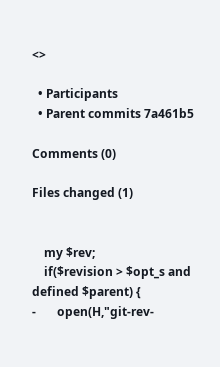<>

  • Participants
  • Parent commits 7a461b5

Comments (0)

Files changed (1)


    my $rev;
    if($revision > $opt_s and defined $parent) {
-       open(H,"git-rev-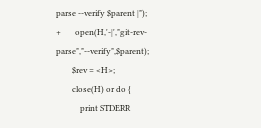parse --verify $parent |");
+       open(H,'-|',"git-rev-parse","--verify",$parent);
        $rev = <H>;
        close(H) or do {
            print STDERR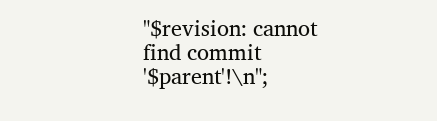"$revision: cannot find commit '$parent'!\n";